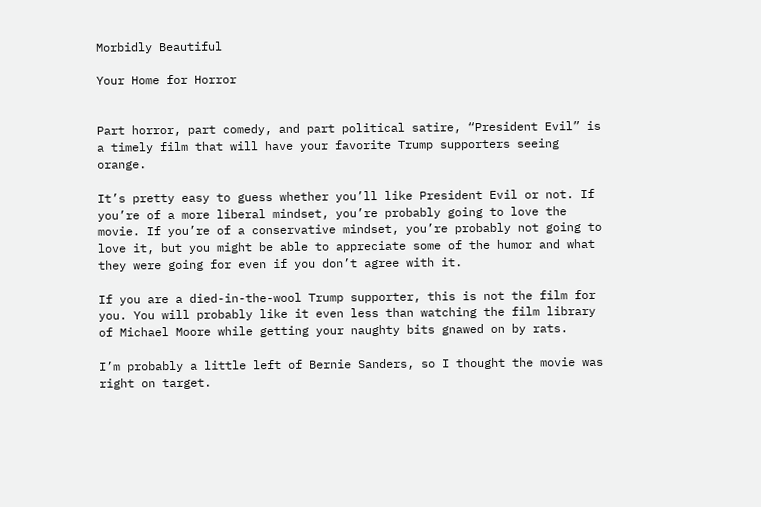Morbidly Beautiful

Your Home for Horror


Part horror, part comedy, and part political satire, “President Evil” is a timely film that will have your favorite Trump supporters seeing orange.

It’s pretty easy to guess whether you’ll like President Evil or not. If you’re of a more liberal mindset, you’re probably going to love the movie. If you’re of a conservative mindset, you’re probably not going to love it, but you might be able to appreciate some of the humor and what they were going for even if you don’t agree with it.

If you are a died-in-the-wool Trump supporter, this is not the film for you. You will probably like it even less than watching the film library of Michael Moore while getting your naughty bits gnawed on by rats.

I’m probably a little left of Bernie Sanders, so I thought the movie was right on target.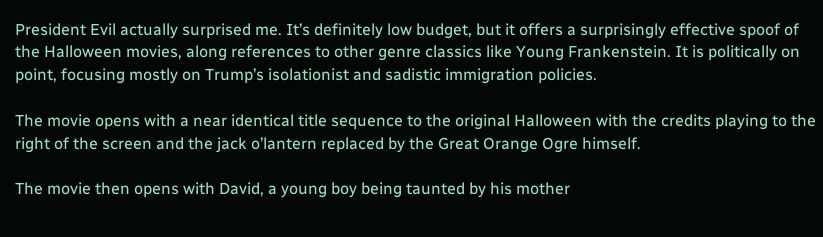President Evil actually surprised me. It’s definitely low budget, but it offers a surprisingly effective spoof of the Halloween movies, along references to other genre classics like Young Frankenstein. It is politically on point, focusing mostly on Trump’s isolationist and sadistic immigration policies.

The movie opens with a near identical title sequence to the original Halloween with the credits playing to the right of the screen and the jack o’lantern replaced by the Great Orange Ogre himself.

The movie then opens with David, a young boy being taunted by his mother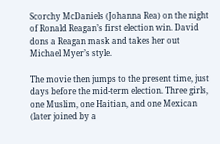Scorchy McDaniels (Johanna Rea) on the night of Ronald Reagan’s first election win. David dons a Reagan mask and takes her out Michael Myer’s style.

The movie then jumps to the present time, just days before the mid-term election. Three girls, one Muslim, one Haitian, and one Mexican (later joined by a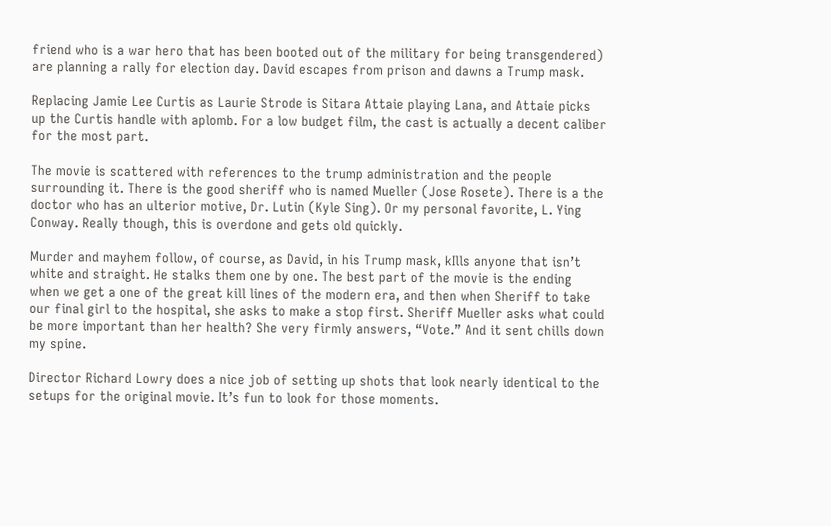friend who is a war hero that has been booted out of the military for being transgendered) are planning a rally for election day. David escapes from prison and dawns a Trump mask.

Replacing Jamie Lee Curtis as Laurie Strode is Sitara Attaie playing Lana, and Attaie picks up the Curtis handle with aplomb. For a low budget film, the cast is actually a decent caliber for the most part.

The movie is scattered with references to the trump administration and the people surrounding it. There is the good sheriff who is named Mueller (Jose Rosete). There is a the doctor who has an ulterior motive, Dr. Lutin (Kyle Sing). Or my personal favorite, L. Ying Conway. Really though, this is overdone and gets old quickly.

Murder and mayhem follow, of course, as David, in his Trump mask, kIlls anyone that isn’t white and straight. He stalks them one by one. The best part of the movie is the ending when we get a one of the great kill lines of the modern era, and then when Sheriff to take our final girl to the hospital, she asks to make a stop first. Sheriff Mueller asks what could be more important than her health? She very firmly answers, “Vote.” And it sent chills down my spine.

Director Richard Lowry does a nice job of setting up shots that look nearly identical to the setups for the original movie. It’s fun to look for those moments.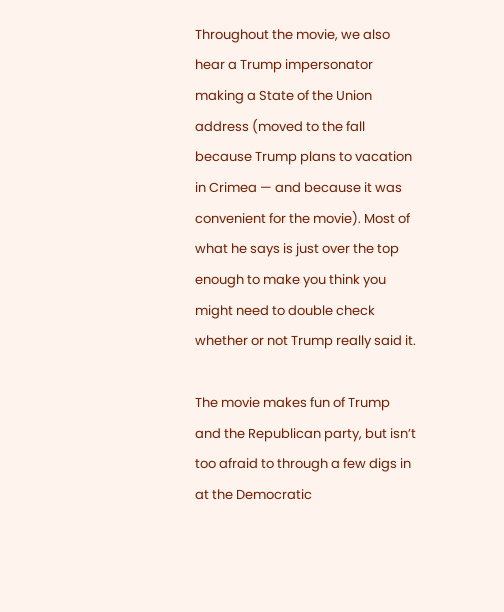Throughout the movie, we also hear a Trump impersonator making a State of the Union address (moved to the fall because Trump plans to vacation in Crimea — and because it was convenient for the movie). Most of what he says is just over the top enough to make you think you might need to double check whether or not Trump really said it.

The movie makes fun of Trump and the Republican party, but isn’t too afraid to through a few digs in at the Democratic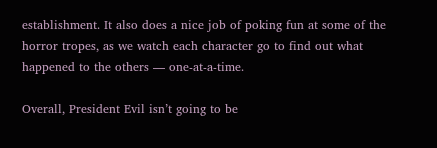establishment. It also does a nice job of poking fun at some of the horror tropes, as we watch each character go to find out what happened to the others — one-at-a-time.

Overall, President Evil isn’t going to be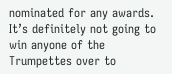nominated for any awards. It’s definitely not going to win anyone of the Trumpettes over to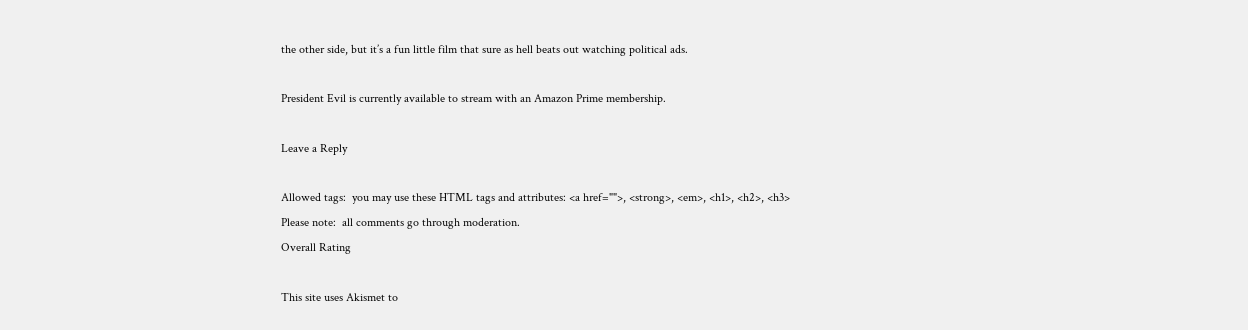the other side, but it’s a fun little film that sure as hell beats out watching political ads.

President Evil is currently available to stream with an Amazon Prime membership.

Leave a Reply

Allowed tags:  you may use these HTML tags and attributes: <a href="">, <strong>, <em>, <h1>, <h2>, <h3>
Please note:  all comments go through moderation.
Overall Rating

This site uses Akismet to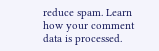reduce spam. Learn how your comment data is processed.